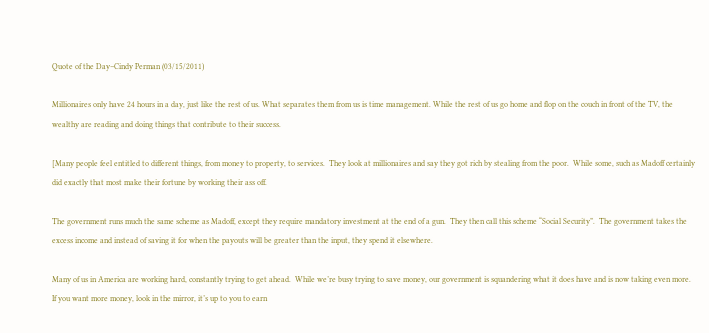Quote of the Day–Cindy Perman (03/15/2011)

Millionaires only have 24 hours in a day, just like the rest of us. What separates them from us is time management. While the rest of us go home and flop on the couch in front of the TV, the wealthy are reading and doing things that contribute to their success.

[Many people feel entitled to different things, from money to property, to services.  They look at millionaires and say they got rich by stealing from the poor.  While some, such as Madoff certainly did exactly that most make their fortune by working their ass off.

The government runs much the same scheme as Madoff, except they require mandatory investment at the end of a gun.  They then call this scheme “Social Security”.  The government takes the excess income and instead of saving it for when the payouts will be greater than the input, they spend it elsewhere.

Many of us in America are working hard, constantly trying to get ahead.  While we’re busy trying to save money, our government is squandering what it does have and is now taking even more.   If you want more money, look in the mirror, it’s up to you to earn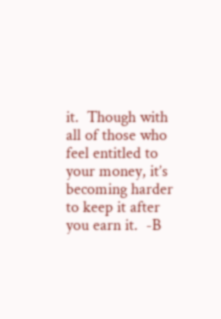it.  Though with all of those who feel entitled to your money, it’s becoming harder to keep it after you earn it.  -B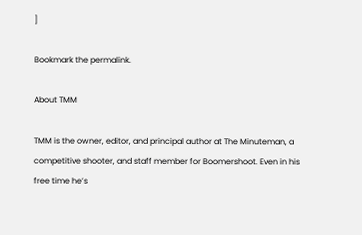]

Bookmark the permalink.

About TMM

TMM is the owner, editor, and principal author at The Minuteman, a competitive shooter, and staff member for Boomershoot. Even in his free time he’s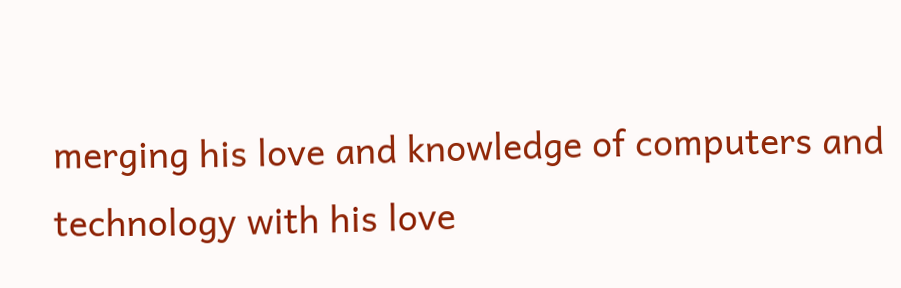merging his love and knowledge of computers and technology with his love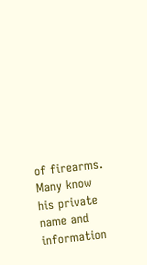of firearms. Many know his private name and information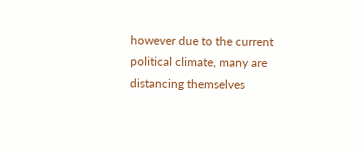however due to the current political climate, many are distancing themselves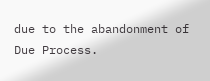due to the abandonment of Due Process.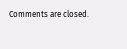Comments are closed.